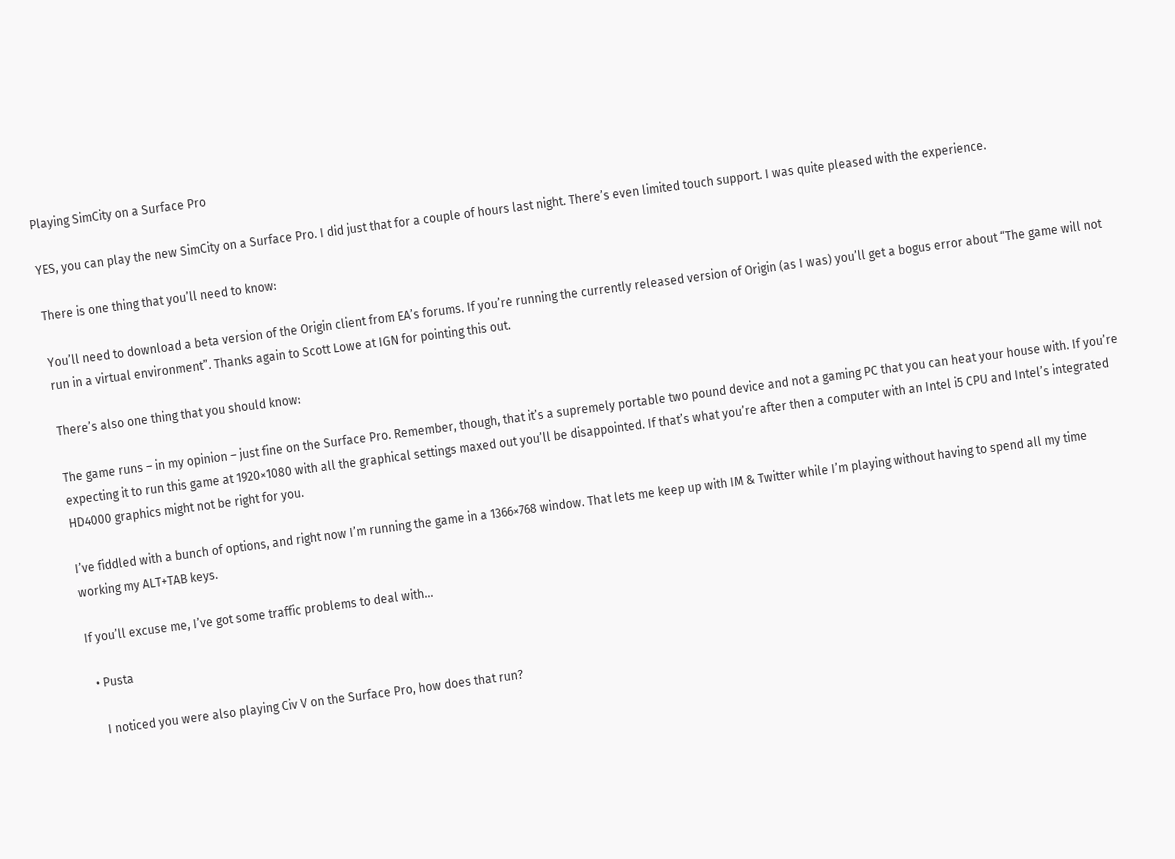Playing SimCity on a Surface Pro

YES, you can play the new SimCity on a Surface Pro. I did just that for a couple of hours last night. There’s even limited touch support. I was quite pleased with the experience.

There is one thing that you’ll need to know:

You’ll need to download a beta version of the Origin client from EA’s forums. If you’re running the currently released version of Origin (as I was) you’ll get a bogus error about “The game will not run in a virtual environment”. Thanks again to Scott Lowe at IGN for pointing this out.

There’s also one thing that you should know:

The game runs – in my opinion – just fine on the Surface Pro. Remember, though, that it’s a supremely portable two pound device and not a gaming PC that you can heat your house with. If you’re expecting it to run this game at 1920×1080 with all the graphical settings maxed out you’ll be disappointed. If that’s what you’re after then a computer with an Intel i5 CPU and Intel’s integrated HD4000 graphics might not be right for you.

I’ve fiddled with a bunch of options, and right now I’m running the game in a 1366×768 window. That lets me keep up with IM & Twitter while I’m playing without having to spend all my time working my ALT+TAB keys.

If you’ll excuse me, I’ve got some traffic problems to deal with…

  • Pusta

    I noticed you were also playing Civ V on the Surface Pro, how does that run?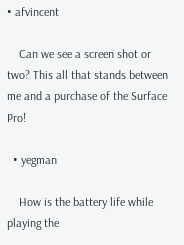• afvincent

    Can we see a screen shot or two? This all that stands between me and a purchase of the Surface Pro!

  • yegman

    How is the battery life while playing the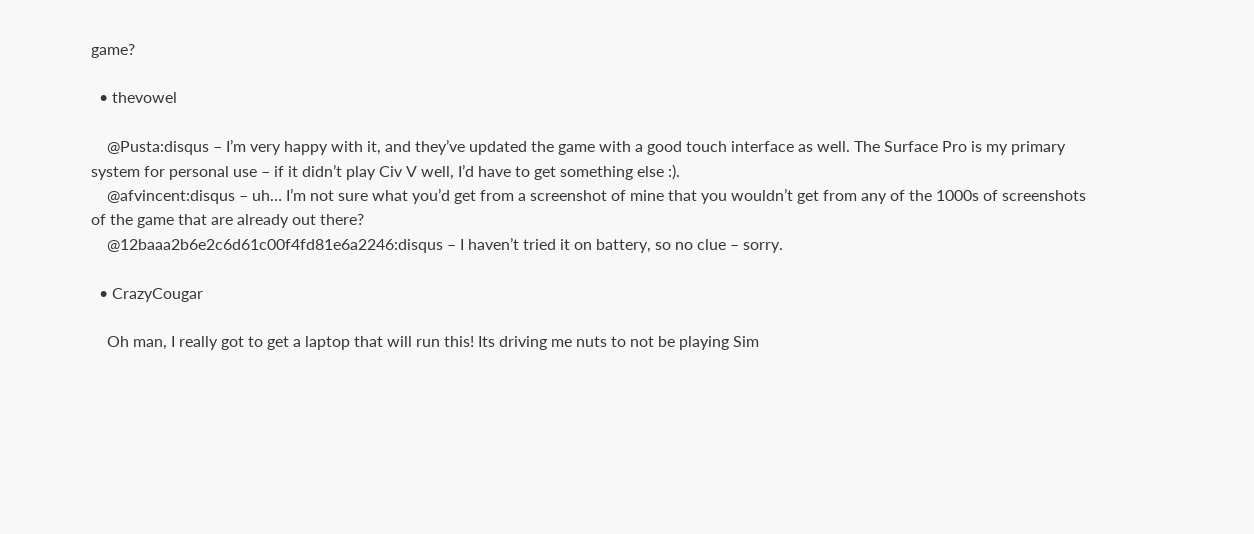game?

  • thevowel

    @Pusta:disqus – I’m very happy with it, and they’ve updated the game with a good touch interface as well. The Surface Pro is my primary system for personal use – if it didn’t play Civ V well, I’d have to get something else :).
    @afvincent:disqus – uh… I’m not sure what you’d get from a screenshot of mine that you wouldn’t get from any of the 1000s of screenshots of the game that are already out there?
    @12baaa2b6e2c6d61c00f4fd81e6a2246:disqus – I haven’t tried it on battery, so no clue – sorry.

  • CrazyCougar

    Oh man, I really got to get a laptop that will run this! Its driving me nuts to not be playing Sim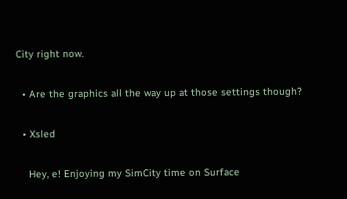City right now.

  • Are the graphics all the way up at those settings though?

  • Xsled

    Hey, e! Enjoying my SimCity time on Surface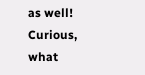as well! Curious, what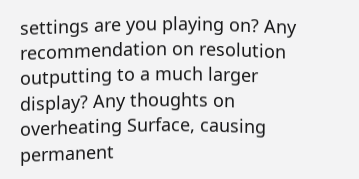settings are you playing on? Any recommendation on resolution outputting to a much larger display? Any thoughts on overheating Surface, causing permanent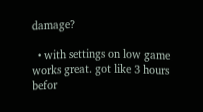damage?

  • with settings on low game works great. got like 3 hours befor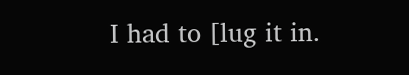I had to [lug it in.